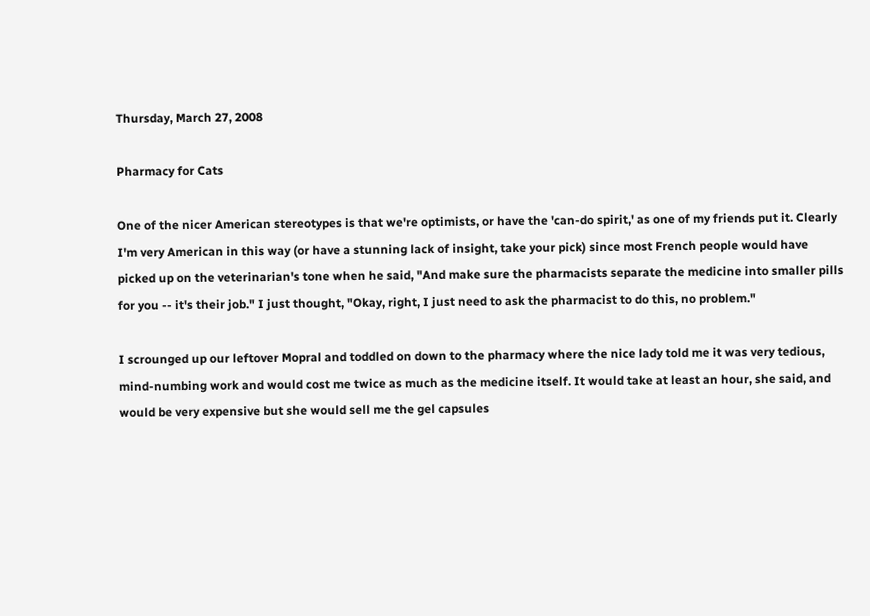Thursday, March 27, 2008

Pharmacy for Cats

One of the nicer American stereotypes is that we're optimists, or have the 'can-do spirit,' as one of my friends put it. Clearly I'm very American in this way (or have a stunning lack of insight, take your pick) since most French people would have picked up on the veterinarian's tone when he said, "And make sure the pharmacists separate the medicine into smaller pills for you -- it's their job." I just thought, "Okay, right, I just need to ask the pharmacist to do this, no problem."

I scrounged up our leftover Mopral and toddled on down to the pharmacy where the nice lady told me it was very tedious, mind-numbing work and would cost me twice as much as the medicine itself. It would take at least an hour, she said, and would be very expensive but she would sell me the gel capsules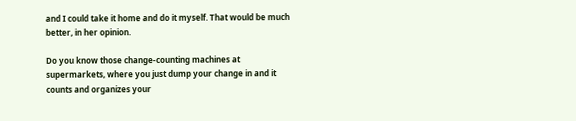and I could take it home and do it myself. That would be much better, in her opinion.

Do you know those change-counting machines at supermarkets, where you just dump your change in and it counts and organizes your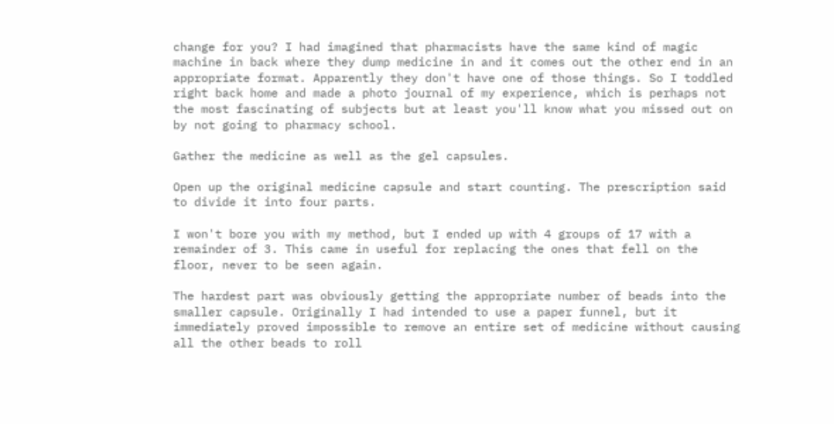change for you? I had imagined that pharmacists have the same kind of magic machine in back where they dump medicine in and it comes out the other end in an appropriate format. Apparently they don't have one of those things. So I toddled right back home and made a photo journal of my experience, which is perhaps not the most fascinating of subjects but at least you'll know what you missed out on by not going to pharmacy school.

Gather the medicine as well as the gel capsules.

Open up the original medicine capsule and start counting. The prescription said to divide it into four parts.

I won't bore you with my method, but I ended up with 4 groups of 17 with a remainder of 3. This came in useful for replacing the ones that fell on the floor, never to be seen again.

The hardest part was obviously getting the appropriate number of beads into the smaller capsule. Originally I had intended to use a paper funnel, but it immediately proved impossible to remove an entire set of medicine without causing all the other beads to roll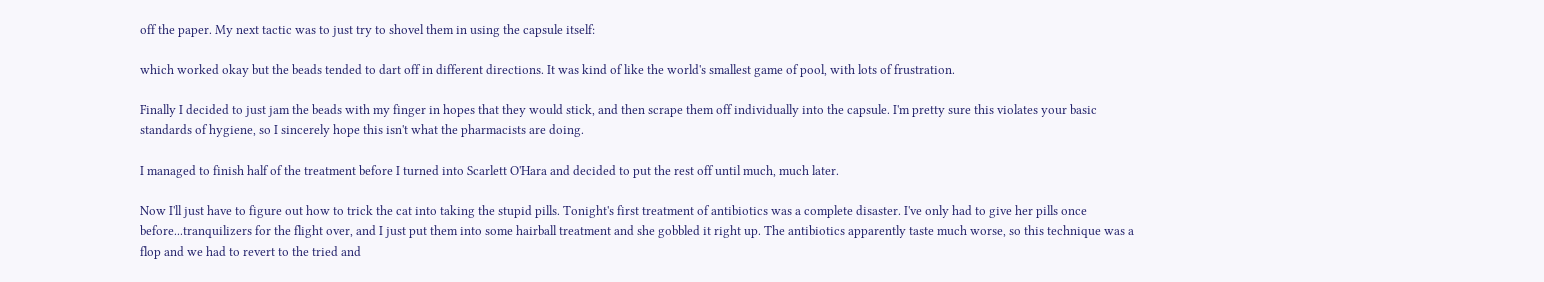off the paper. My next tactic was to just try to shovel them in using the capsule itself:

which worked okay but the beads tended to dart off in different directions. It was kind of like the world's smallest game of pool, with lots of frustration.

Finally I decided to just jam the beads with my finger in hopes that they would stick, and then scrape them off individually into the capsule. I'm pretty sure this violates your basic standards of hygiene, so I sincerely hope this isn't what the pharmacists are doing.

I managed to finish half of the treatment before I turned into Scarlett O'Hara and decided to put the rest off until much, much later.

Now I'll just have to figure out how to trick the cat into taking the stupid pills. Tonight's first treatment of antibiotics was a complete disaster. I've only had to give her pills once before...tranquilizers for the flight over, and I just put them into some hairball treatment and she gobbled it right up. The antibiotics apparently taste much worse, so this technique was a flop and we had to revert to the tried and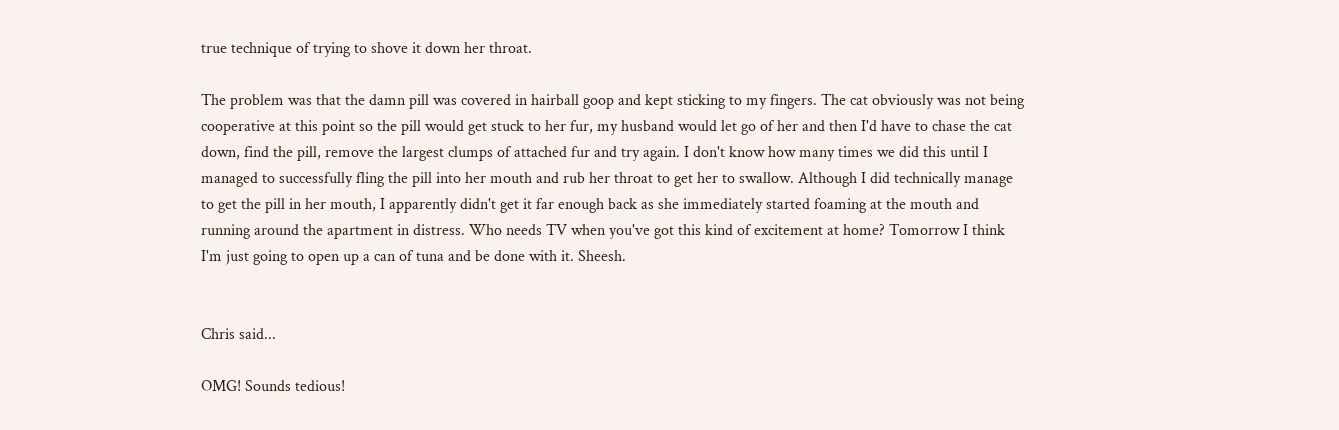true technique of trying to shove it down her throat.

The problem was that the damn pill was covered in hairball goop and kept sticking to my fingers. The cat obviously was not being cooperative at this point so the pill would get stuck to her fur, my husband would let go of her and then I'd have to chase the cat down, find the pill, remove the largest clumps of attached fur and try again. I don't know how many times we did this until I managed to successfully fling the pill into her mouth and rub her throat to get her to swallow. Although I did technically manage to get the pill in her mouth, I apparently didn't get it far enough back as she immediately started foaming at the mouth and running around the apartment in distress. Who needs TV when you've got this kind of excitement at home? Tomorrow I think I'm just going to open up a can of tuna and be done with it. Sheesh.


Chris said...

OMG! Sounds tedious!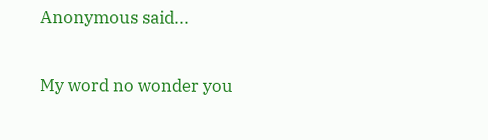Anonymous said...

My word no wonder you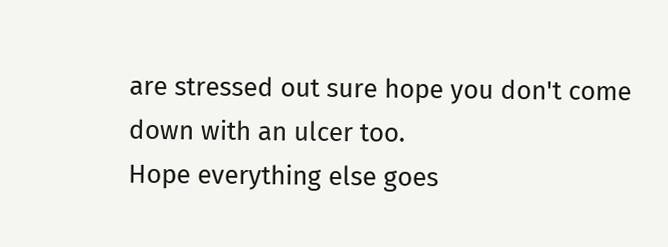are stressed out sure hope you don't come down with an ulcer too.
Hope everything else goes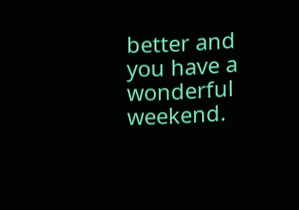better and you have a wonderful weekend.